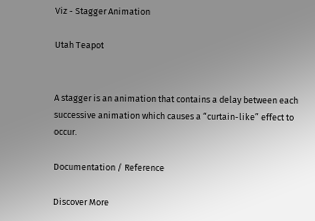Viz - Stagger Animation

Utah Teapot


A stagger is an animation that contains a delay between each successive animation which causes a “curtain-like” effect to occur.

Documentation / Reference

Discover More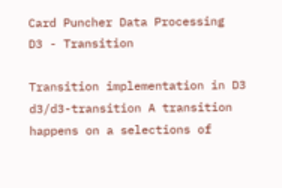Card Puncher Data Processing
D3 - Transition

Transition implementation in D3 d3/d3-transition A transition happens on a selections of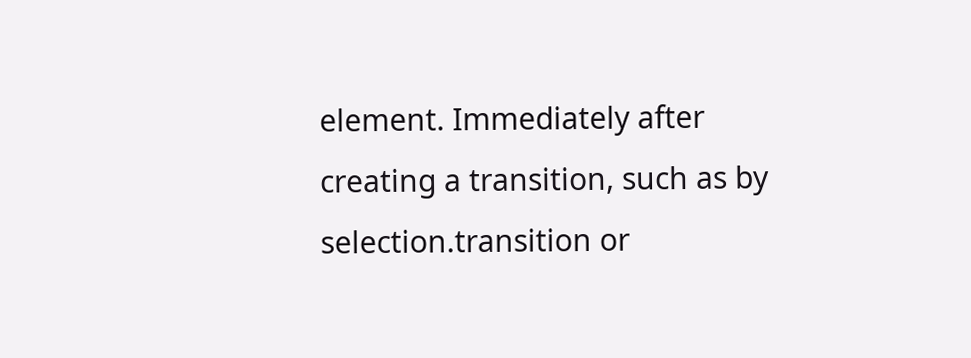element. Immediately after creating a transition, such as by selection.transition or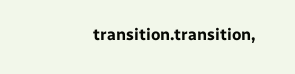transition.transition,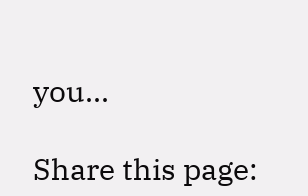you...

Share this page: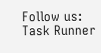Follow us:
Task Runner